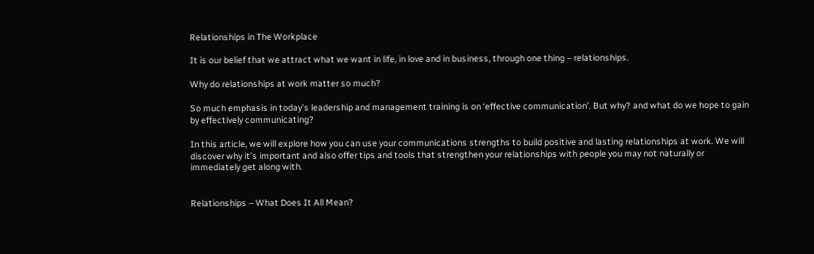Relationships in The Workplace

It is our belief that we attract what we want in life, in love and in business, through one thing – relationships.

Why do relationships at work matter so much?

So much emphasis in today’s leadership and management training is on ‘effective communication’. But why? and what do we hope to gain by effectively communicating?

In this article, we will explore how you can use your communications strengths to build positive and lasting relationships at work. We will discover why it’s important and also offer tips and tools that strengthen your relationships with people you may not naturally or immediately get along with.


Relationships – What Does It All Mean?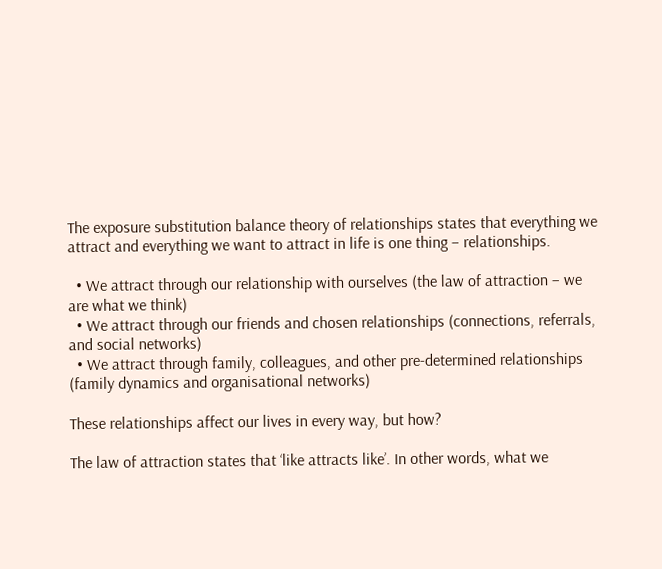The exposure substitution balance theory of relationships states that everything we attract and everything we want to attract in life is one thing – relationships.

  • We attract through our relationship with ourselves (the law of attraction – we are what we think)
  • We attract through our friends and chosen relationships (connections, referrals, and social networks)
  • We attract through family, colleagues, and other pre-determined relationships (family dynamics and organisational networks)

These relationships affect our lives in every way, but how?

The law of attraction states that ‘like attracts like’. In other words, what we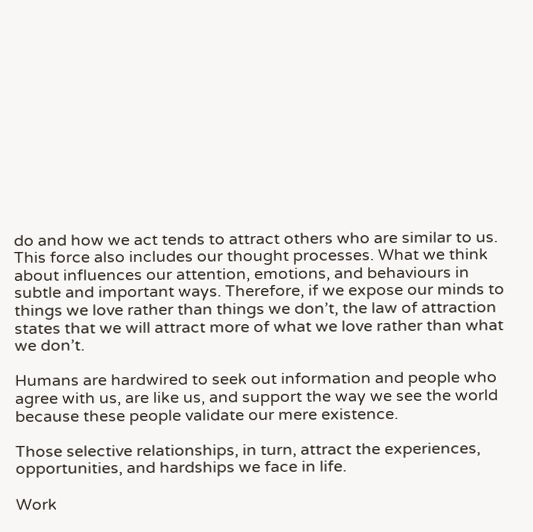do and how we act tends to attract others who are similar to us. This force also includes our thought processes. What we think about influences our attention, emotions, and behaviours in subtle and important ways. Therefore, if we expose our minds to things we love rather than things we don’t, the law of attraction states that we will attract more of what we love rather than what we don’t.

Humans are hardwired to seek out information and people who agree with us, are like us, and support the way we see the world because these people validate our mere existence.

Those selective relationships, in turn, attract the experiences, opportunities, and hardships we face in life.

Work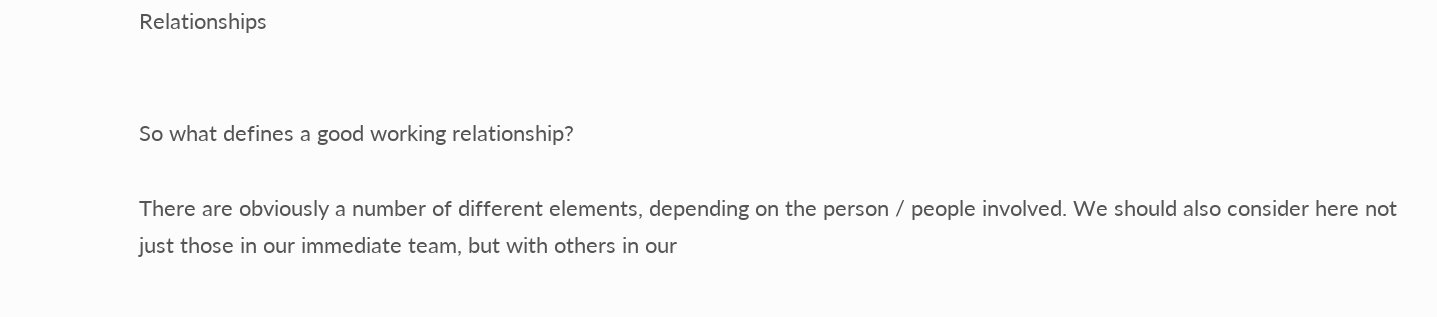Relationships


So what defines a good working relationship?

There are obviously a number of different elements, depending on the person / people involved. We should also consider here not just those in our immediate team, but with others in our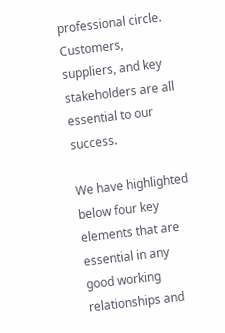professional circle. Customers, suppliers, and key stakeholders are all essential to our success.

We have highlighted below four key elements that are essential in any good working relationships and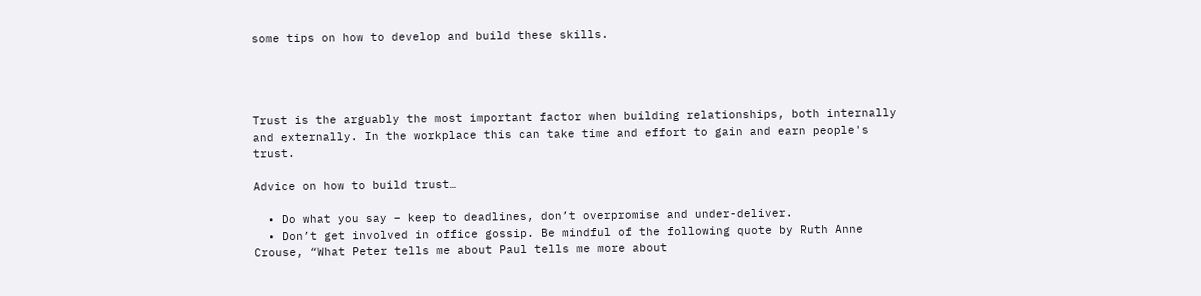some tips on how to develop and build these skills.




Trust is the arguably the most important factor when building relationships, both internally and externally. In the workplace this can take time and effort to gain and earn people's trust.

Advice on how to build trust…

  • Do what you say – keep to deadlines, don’t overpromise and under-deliver.
  • Don’t get involved in office gossip. Be mindful of the following quote by Ruth Anne Crouse, “What Peter tells me about Paul tells me more about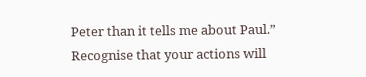Peter than it tells me about Paul.” Recognise that your actions will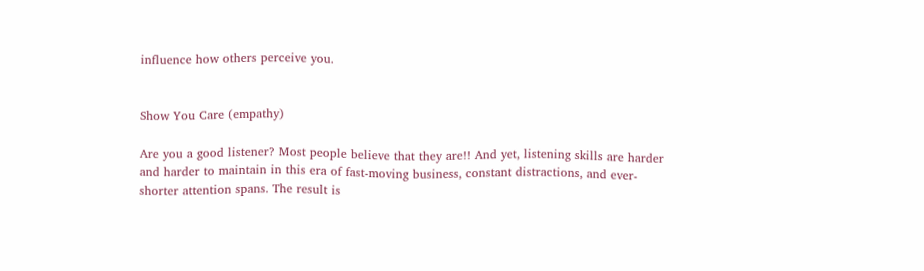influence how others perceive you.


Show You Care (empathy)

Are you a good listener? Most people believe that they are!! And yet, listening skills are harder and harder to maintain in this era of fast-moving business, constant distractions, and ever-shorter attention spans. The result is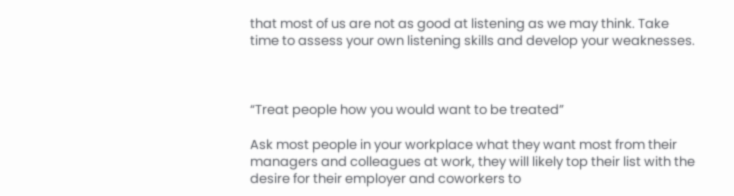that most of us are not as good at listening as we may think. Take time to assess your own listening skills and develop your weaknesses.



“Treat people how you would want to be treated”

Ask most people in your workplace what they want most from their managers and colleagues at work, they will likely top their list with the desire for their employer and coworkers to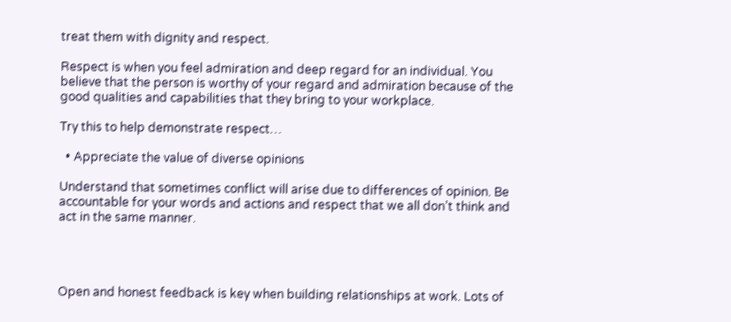treat them with dignity and respect.

Respect is when you feel admiration and deep regard for an individual. You believe that the person is worthy of your regard and admiration because of the good qualities and capabilities that they bring to your workplace.

Try this to help demonstrate respect…

  • Appreciate the value of diverse opinions

Understand that sometimes conflict will arise due to differences of opinion. Be accountable for your words and actions and respect that we all don’t think and act in the same manner.




Open and honest feedback is key when building relationships at work. Lots of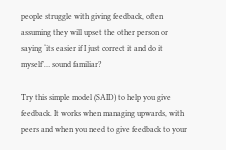people struggle with giving feedback, often assuming they will upset the other person or saying ‘its easier if I just correct it and do it myself’… sound familiar?

Try this simple model (SAID) to help you give feedback. It works when managing upwards, with peers and when you need to give feedback to your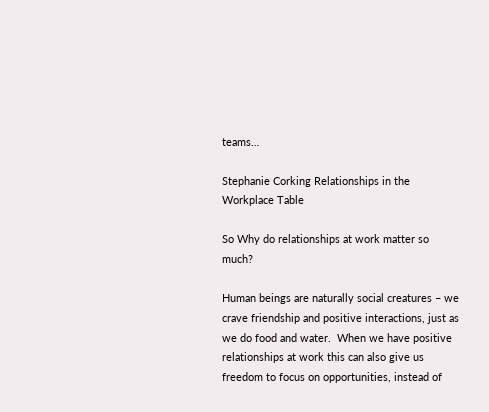teams…

Stephanie Corking Relationships in the Workplace Table

So Why do relationships at work matter so much?

Human beings are naturally social creatures – we crave friendship and positive interactions, just as we do food and water.  When we have positive relationships at work this can also give us freedom to focus on opportunities, instead of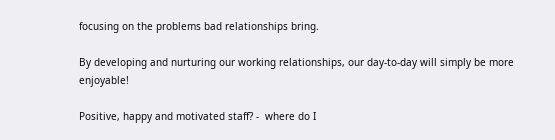focusing on the problems bad relationships bring.

By developing and nurturing our working relationships, our day-to-day will simply be more enjoyable!

Positive, happy and motivated staff? -  where do I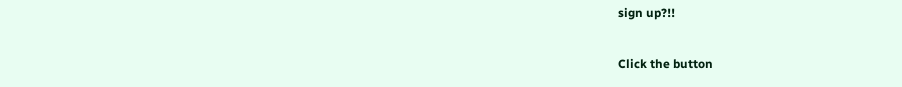sign up?!!

Click the button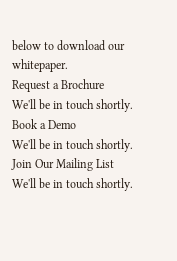below to download our whitepaper.
Request a Brochure
We'll be in touch shortly.
Book a Demo
We'll be in touch shortly.
Join Our Mailing List
We'll be in touch shortly.